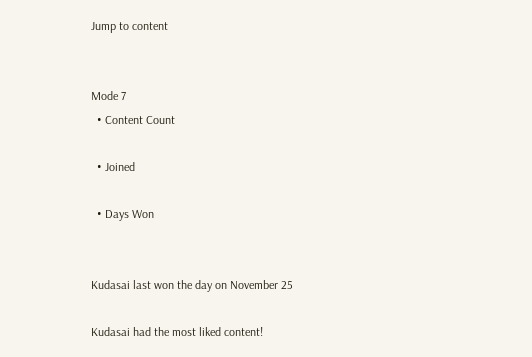Jump to content


Mode 7
  • Content Count

  • Joined

  • Days Won


Kudasai last won the day on November 25

Kudasai had the most liked content!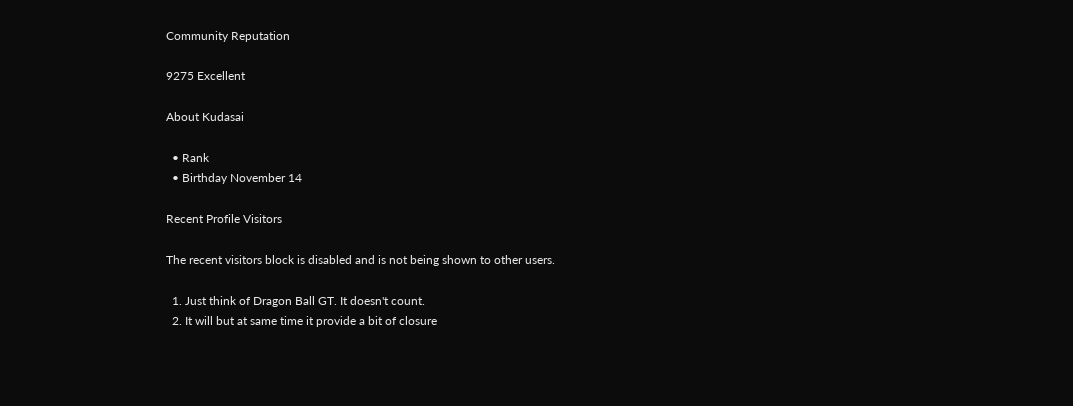Community Reputation

9275 Excellent

About Kudasai

  • Rank
  • Birthday November 14

Recent Profile Visitors

The recent visitors block is disabled and is not being shown to other users.

  1. Just think of Dragon Ball GT. It doesn't count.
  2. It will but at same time it provide a bit of closure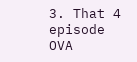3. That 4 episode OVA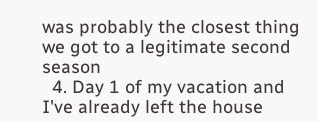was probably the closest thing we got to a legitimate second season
  4. Day 1 of my vacation and I've already left the house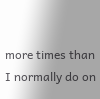more times than I normally do on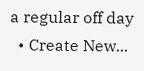a regular off day
  • Create New...